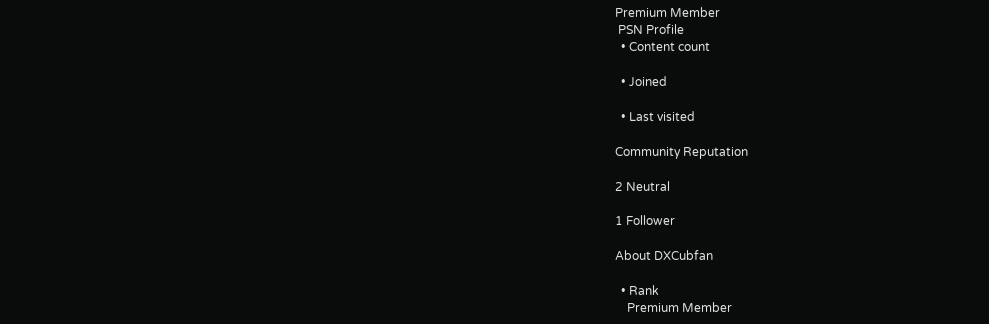Premium Member
 PSN Profile
  • Content count

  • Joined

  • Last visited

Community Reputation

2 Neutral

1 Follower

About DXCubfan

  • Rank
    Premium Member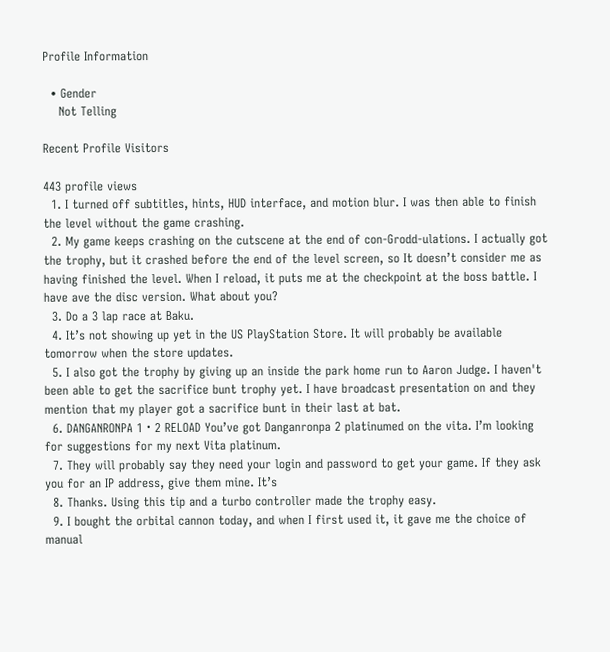Profile Information

  • Gender
    Not Telling

Recent Profile Visitors

443 profile views
  1. I turned off subtitles, hints, HUD interface, and motion blur. I was then able to finish the level without the game crashing.
  2. My game keeps crashing on the cutscene at the end of con-Grodd-ulations. I actually got the trophy, but it crashed before the end of the level screen, so It doesn’t consider me as having finished the level. When I reload, it puts me at the checkpoint at the boss battle. I have ave the disc version. What about you?
  3. Do a 3 lap race at Baku.
  4. It’s not showing up yet in the US PlayStation Store. It will probably be available tomorrow when the store updates.
  5. I also got the trophy by giving up an inside the park home run to Aaron Judge. I haven't been able to get the sacrifice bunt trophy yet. I have broadcast presentation on and they mention that my player got a sacrifice bunt in their last at bat.
  6. DANGANRONPA 1・2 RELOAD You’ve got Danganronpa 2 platinumed on the vita. I’m looking for suggestions for my next Vita platinum.
  7. They will probably say they need your login and password to get your game. If they ask you for an IP address, give them mine. It’s
  8. Thanks. Using this tip and a turbo controller made the trophy easy.
  9. I bought the orbital cannon today, and when I first used it, it gave me the choice of manual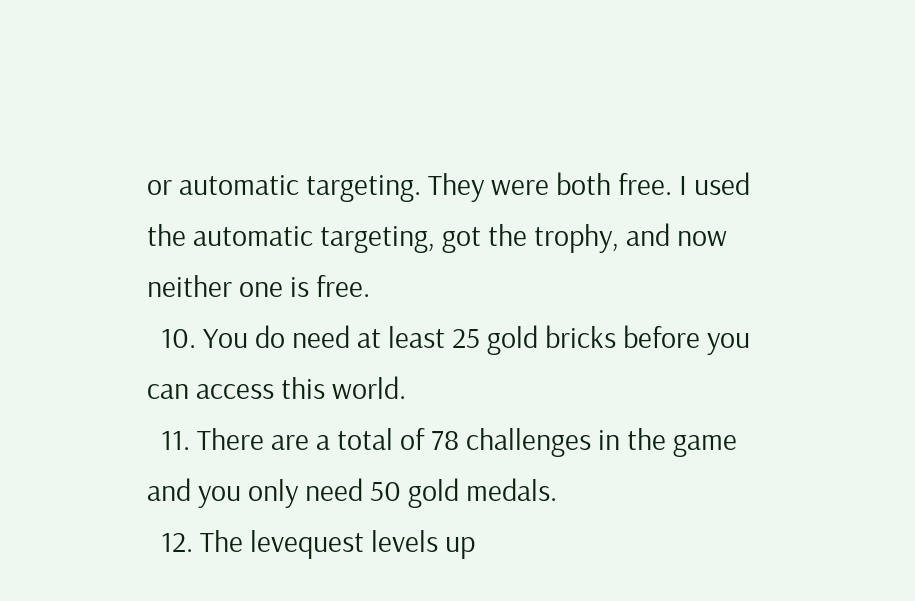or automatic targeting. They were both free. I used the automatic targeting, got the trophy, and now neither one is free.
  10. You do need at least 25 gold bricks before you can access this world.
  11. There are a total of 78 challenges in the game and you only need 50 gold medals.
  12. The levequest levels up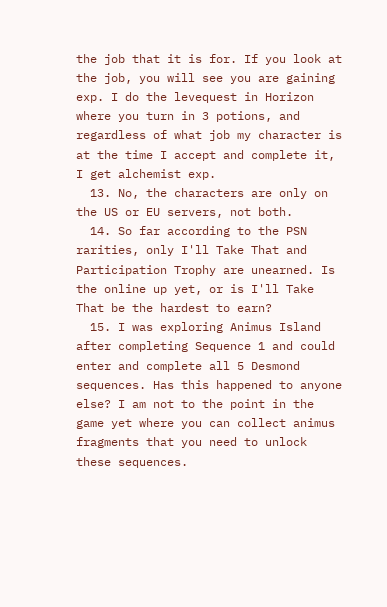the job that it is for. If you look at the job, you will see you are gaining exp. I do the levequest in Horizon where you turn in 3 potions, and regardless of what job my character is at the time I accept and complete it, I get alchemist exp.
  13. No, the characters are only on the US or EU servers, not both.
  14. So far according to the PSN rarities, only I'll Take That and Participation Trophy are unearned. Is the online up yet, or is I'll Take That be the hardest to earn?
  15. I was exploring Animus Island after completing Sequence 1 and could enter and complete all 5 Desmond sequences. Has this happened to anyone else? I am not to the point in the game yet where you can collect animus fragments that you need to unlock these sequences.